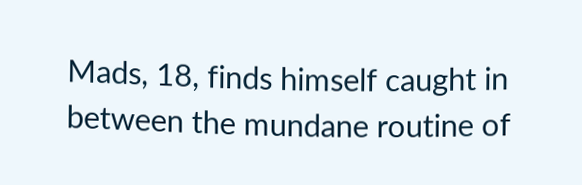Mads, 18, finds himself caught in between the mundane routine of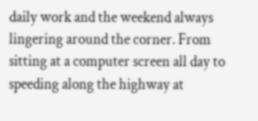daily work and the weekend always lingering around the corner. From sitting at a computer screen all day to speeding along the highway at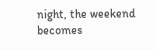night, the weekend becomes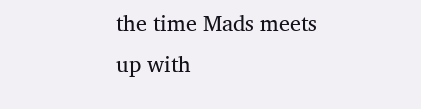the time Mads meets up with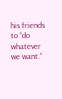his friends to “do whatever we want.”